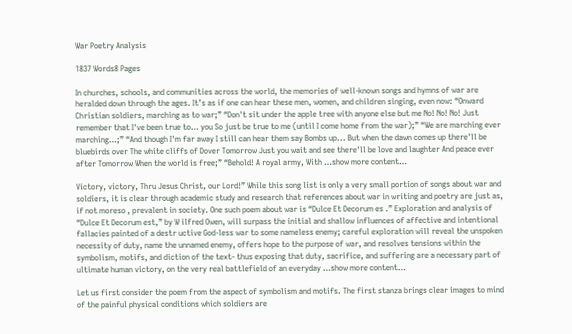War Poetry Analysis

1837 Words8 Pages

In churches, schools, and communities across the world, the memories of well-known songs and hymns of war are heralded down through the ages. It’s as if one can hear these men, women, and children singing, even now: “Onward Christian soldiers, marching as to war;” “Don't sit under the apple tree with anyone else but me No! No! No! Just remember that I've been true to… you So just be true to me (until I come home from the war);” “We are marching ever marching…;” “And though I'm far away I still can hear them say Bombs up... But when the dawn comes up there'll be bluebirds over The white cliffs of Dover Tomorrow Just you wait and see there'll be love and laughter And peace ever after Tomorrow When the world is free;” “Behold! A royal army, With …show more content…

Victory, victory, Thru Jesus Christ, our Lord!” While this song list is only a very small portion of songs about war and soldiers, it is clear through academic study and research that references about war in writing and poetry are just as, if not moreso , prevalent in society. One such poem about war is “Dulce Et Decorum es .” Exploration and analysis of “Dulce Et Decorum est,” by W ilfred Owen, will surpass the initial and shallow influences of affective and intentional fallacies painted of a destr uctive God-less war to some nameless enemy; careful exploration will reveal the unspoken necessity of duty, name the unnamed enemy, offers hope to the purpose of war, and resolves tensions within the symbolism, motifs, and diction of the text- thus exposing that duty, sacrifice, and suffering are a necessary part of ultimate human victory, on the very real battlefield of an everyday …show more content…

Let us first consider the poem from the aspect of symbolism and motifs. The first stanza brings clear images to mind of the painful physical conditions which soldiers are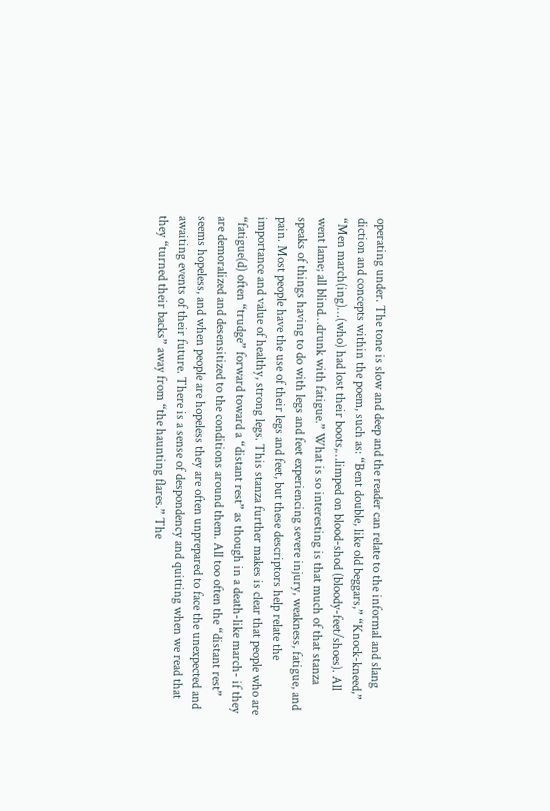operating under. The tone is slow and deep and the reader can relate to the informal and slang diction and concepts within the poem, such as: “Bent double, like old beggars,” “Knock-kneed,” “Men march(ing)…(who) had lost their boots,…limped on blood-shod (bloody-feet/shoes). All went lame; all blind…drunk with fatigue.” What is so interesting is that much of that stanza speaks of things having to do with legs and feet experiencing severe injury, weakness, fatigue, and pain. Most people have the use of their legs and feet, but these descriptors help relate the importance and value of healthy, strong legs. This stanza further makes is clear that people who are “fatigue(d) often “trudge” forward toward a “distant rest” as though in a death-like march- if they are demoralized and desensitized to the conditions around them. All too often the “distant rest” seems hopeless, and when people are hopeless they are often unprepared to face the unexpected and awaiting events of their future. There is a sense of despondency and quitting when we read that they “turned their backs” away from “the haunting flares.” The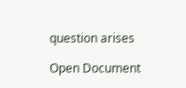question arises

Open Document